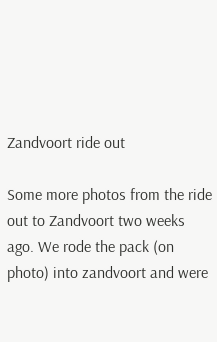Zandvoort ride out

Some more photos from the ride out to Zandvoort two weeks ago. We rode the pack (on photo) into zandvoort and were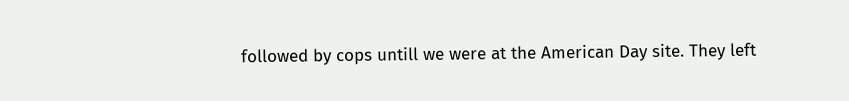followed by cops untill we were at the American Day site. They left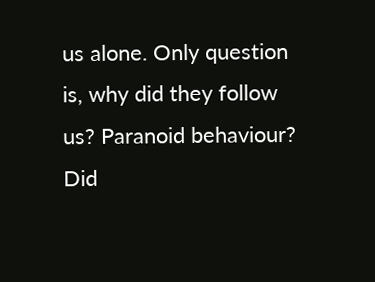us alone. Only question is, why did they follow us? Paranoid behaviour? Did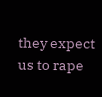they expect us to rape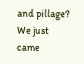and pillage? We just came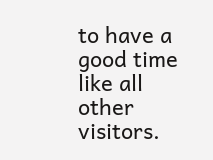to have a good time like all other visitors.